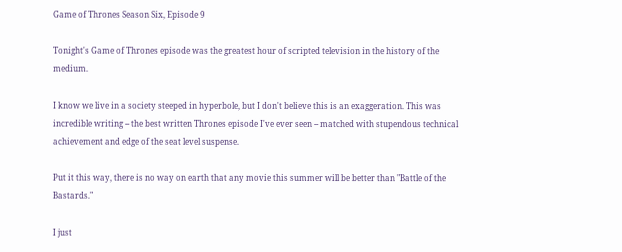Game of Thrones Season Six, Episode 9

Tonight's Game of Thrones episode was the greatest hour of scripted television in the history of the medium.

I know we live in a society steeped in hyperbole, but I don't believe this is an exaggeration. This was incredible writing -- the best written Thrones episode I've ever seen -- matched with stupendous technical achievement and edge of the seat level suspense.

Put it this way, there is no way on earth that any movie this summer will be better than "Battle of the Bastards."

I just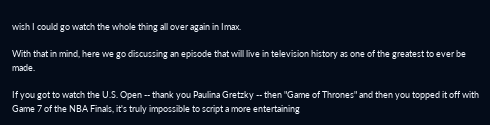wish I could go watch the whole thing all over again in Imax.

With that in mind, here we go discussing an episode that will live in television history as one of the greatest to ever be made.

If you got to watch the U.S. Open -- thank you Paulina Gretzky -- then "Game of Thrones" and then you topped it off with Game 7 of the NBA Finals, it's truly impossible to script a more entertaining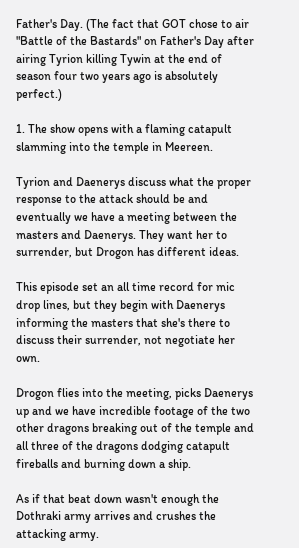Father's Day. (The fact that GOT chose to air "Battle of the Bastards" on Father's Day after airing Tyrion killing Tywin at the end of season four two years ago is absolutely perfect.)

1. The show opens with a flaming catapult slamming into the temple in Meereen.

Tyrion and Daenerys discuss what the proper response to the attack should be and eventually we have a meeting between the masters and Daenerys. They want her to surrender, but Drogon has different ideas.

This episode set an all time record for mic drop lines, but they begin with Daenerys informing the masters that she's there to discuss their surrender, not negotiate her own.

Drogon flies into the meeting, picks Daenerys up and we have incredible footage of the two other dragons breaking out of the temple and all three of the dragons dodging catapult fireballs and burning down a ship.

As if that beat down wasn't enough the Dothraki army arrives and crushes the attacking army.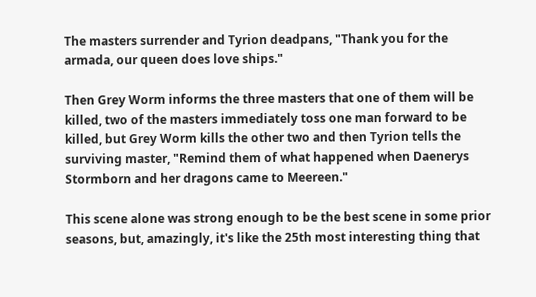The masters surrender and Tyrion deadpans, "Thank you for the armada, our queen does love ships."

Then Grey Worm informs the three masters that one of them will be killed, two of the masters immediately toss one man forward to be killed, but Grey Worm kills the other two and then Tyrion tells the surviving master, "Remind them of what happened when Daenerys Stormborn and her dragons came to Meereen."

This scene alone was strong enough to be the best scene in some prior seasons, but, amazingly, it's like the 25th most interesting thing that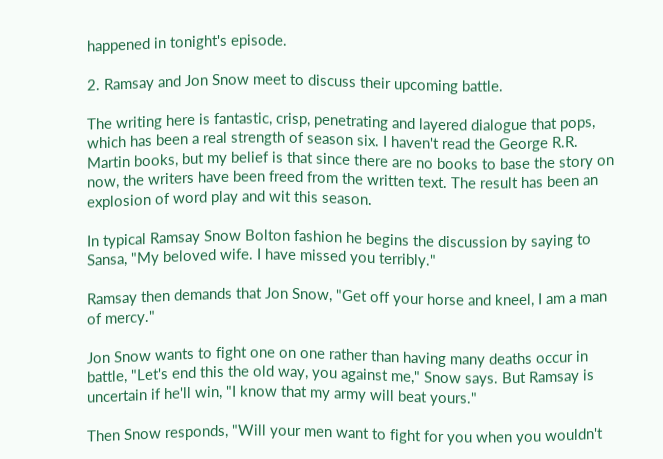happened in tonight's episode.

2. Ramsay and Jon Snow meet to discuss their upcoming battle.

The writing here is fantastic, crisp, penetrating and layered dialogue that pops, which has been a real strength of season six. I haven't read the George R.R. Martin books, but my belief is that since there are no books to base the story on now, the writers have been freed from the written text. The result has been an explosion of word play and wit this season.

In typical Ramsay Snow Bolton fashion he begins the discussion by saying to Sansa, "My beloved wife. I have missed you terribly."

Ramsay then demands that Jon Snow, "Get off your horse and kneel, I am a man of mercy."

Jon Snow wants to fight one on one rather than having many deaths occur in battle, "Let's end this the old way, you against me," Snow says. But Ramsay is uncertain if he'll win, "I know that my army will beat yours."

Then Snow responds, "Will your men want to fight for you when you wouldn't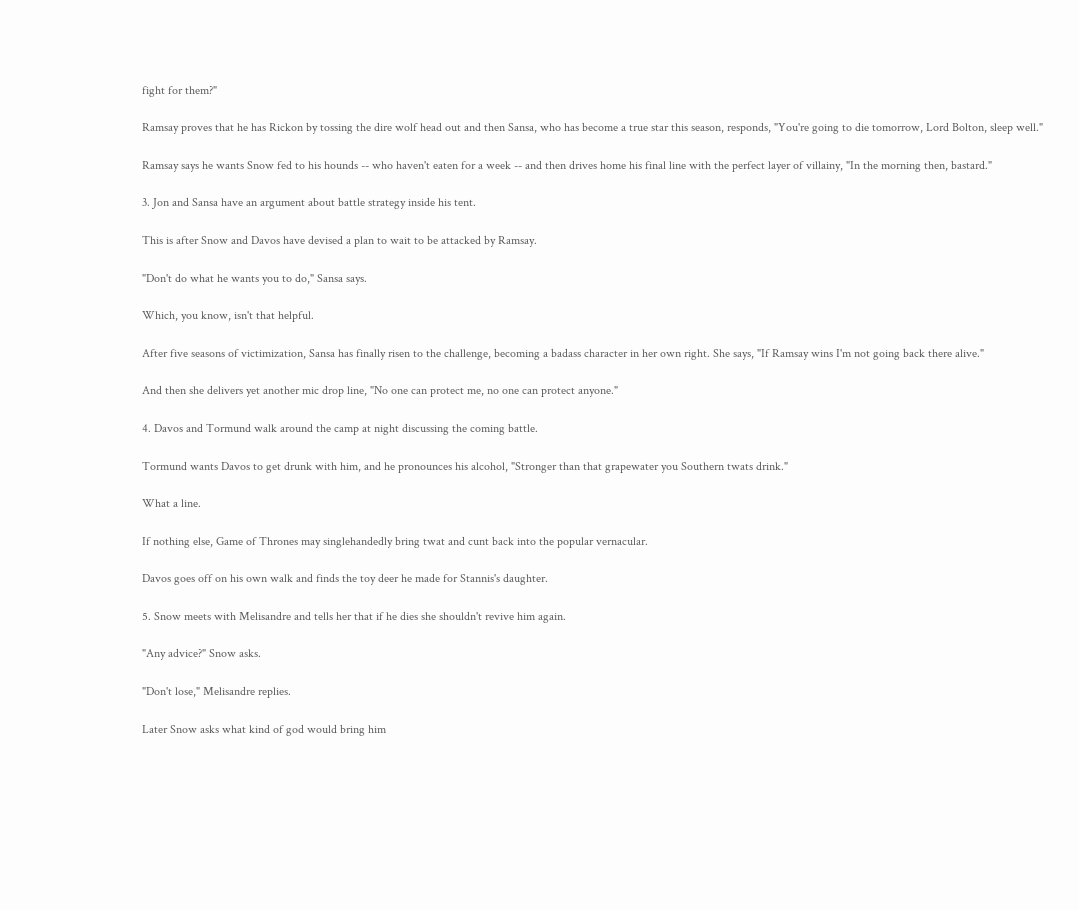fight for them?"

Ramsay proves that he has Rickon by tossing the dire wolf head out and then Sansa, who has become a true star this season, responds, "You're going to die tomorrow, Lord Bolton, sleep well."

Ramsay says he wants Snow fed to his hounds -- who haven't eaten for a week -- and then drives home his final line with the perfect layer of villainy, "In the morning then, bastard."

3. Jon and Sansa have an argument about battle strategy inside his tent.

This is after Snow and Davos have devised a plan to wait to be attacked by Ramsay.

"Don't do what he wants you to do," Sansa says.

Which, you know, isn't that helpful.

After five seasons of victimization, Sansa has finally risen to the challenge, becoming a badass character in her own right. She says, "If Ramsay wins I'm not going back there alive."

And then she delivers yet another mic drop line, "No one can protect me, no one can protect anyone."

4. Davos and Tormund walk around the camp at night discussing the coming battle.

Tormund wants Davos to get drunk with him, and he pronounces his alcohol, "Stronger than that grapewater you Southern twats drink."

What a line.

If nothing else, Game of Thrones may singlehandedly bring twat and cunt back into the popular vernacular.

Davos goes off on his own walk and finds the toy deer he made for Stannis's daughter.

5. Snow meets with Melisandre and tells her that if he dies she shouldn't revive him again.

"Any advice?" Snow asks.

"Don't lose," Melisandre replies.

Later Snow asks what kind of god would bring him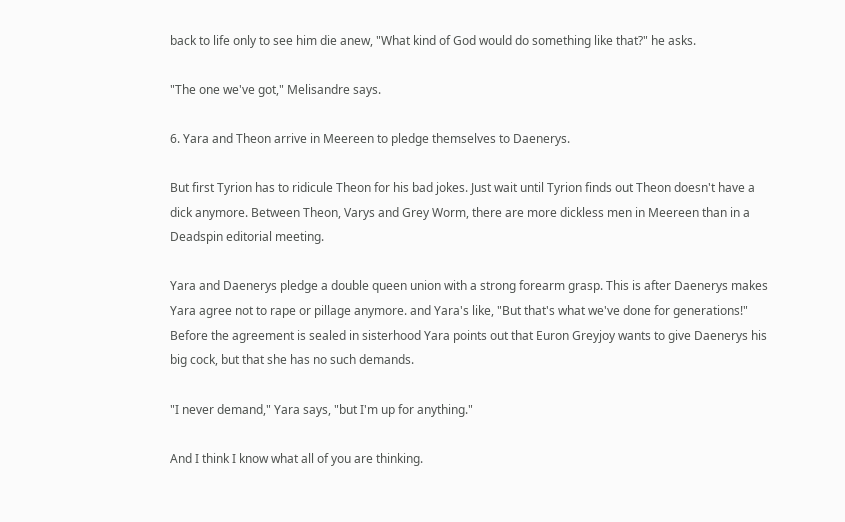back to life only to see him die anew, "What kind of God would do something like that?" he asks.

"The one we've got," Melisandre says.

6. Yara and Theon arrive in Meereen to pledge themselves to Daenerys.

But first Tyrion has to ridicule Theon for his bad jokes. Just wait until Tyrion finds out Theon doesn't have a dick anymore. Between Theon, Varys and Grey Worm, there are more dickless men in Meereen than in a Deadspin editorial meeting.

Yara and Daenerys pledge a double queen union with a strong forearm grasp. This is after Daenerys makes Yara agree not to rape or pillage anymore. and Yara's like, "But that's what we've done for generations!" Before the agreement is sealed in sisterhood Yara points out that Euron Greyjoy wants to give Daenerys his big cock, but that she has no such demands.

"I never demand," Yara says, "but I'm up for anything."

And I think I know what all of you are thinking.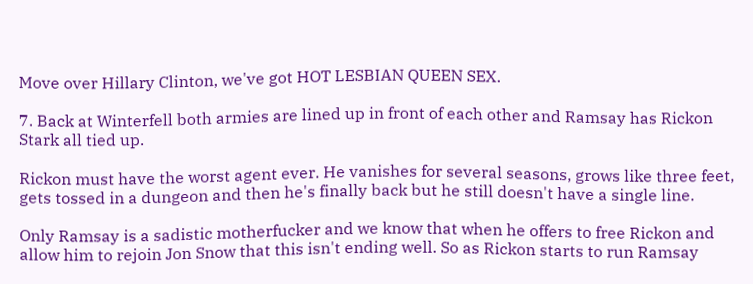Move over Hillary Clinton, we've got HOT LESBIAN QUEEN SEX.

7. Back at Winterfell both armies are lined up in front of each other and Ramsay has Rickon Stark all tied up.

Rickon must have the worst agent ever. He vanishes for several seasons, grows like three feet, gets tossed in a dungeon and then he's finally back but he still doesn't have a single line.

Only Ramsay is a sadistic motherfucker and we know that when he offers to free Rickon and allow him to rejoin Jon Snow that this isn't ending well. So as Rickon starts to run Ramsay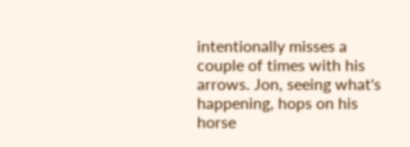intentionally misses a couple of times with his arrows. Jon, seeing what's happening, hops on his horse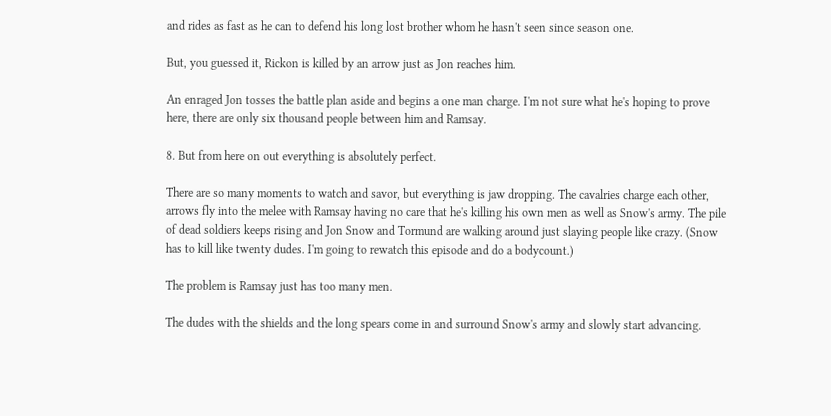and rides as fast as he can to defend his long lost brother whom he hasn't seen since season one.

But, you guessed it, Rickon is killed by an arrow just as Jon reaches him.

An enraged Jon tosses the battle plan aside and begins a one man charge. I'm not sure what he's hoping to prove here, there are only six thousand people between him and Ramsay.

8. But from here on out everything is absolutely perfect.

There are so many moments to watch and savor, but everything is jaw dropping. The cavalries charge each other, arrows fly into the melee with Ramsay having no care that he's killing his own men as well as Snow's army. The pile of dead soldiers keeps rising and Jon Snow and Tormund are walking around just slaying people like crazy. (Snow has to kill like twenty dudes. I'm going to rewatch this episode and do a bodycount.)

The problem is Ramsay just has too many men.

The dudes with the shields and the long spears come in and surround Snow's army and slowly start advancing.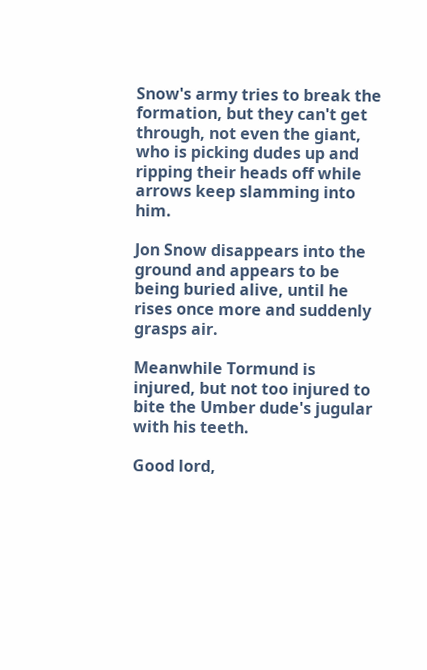Snow's army tries to break the formation, but they can't get through, not even the giant, who is picking dudes up and ripping their heads off while arrows keep slamming into him.

Jon Snow disappears into the ground and appears to be being buried alive, until he rises once more and suddenly grasps air.

Meanwhile Tormund is injured, but not too injured to bite the Umber dude's jugular with his teeth.

Good lord,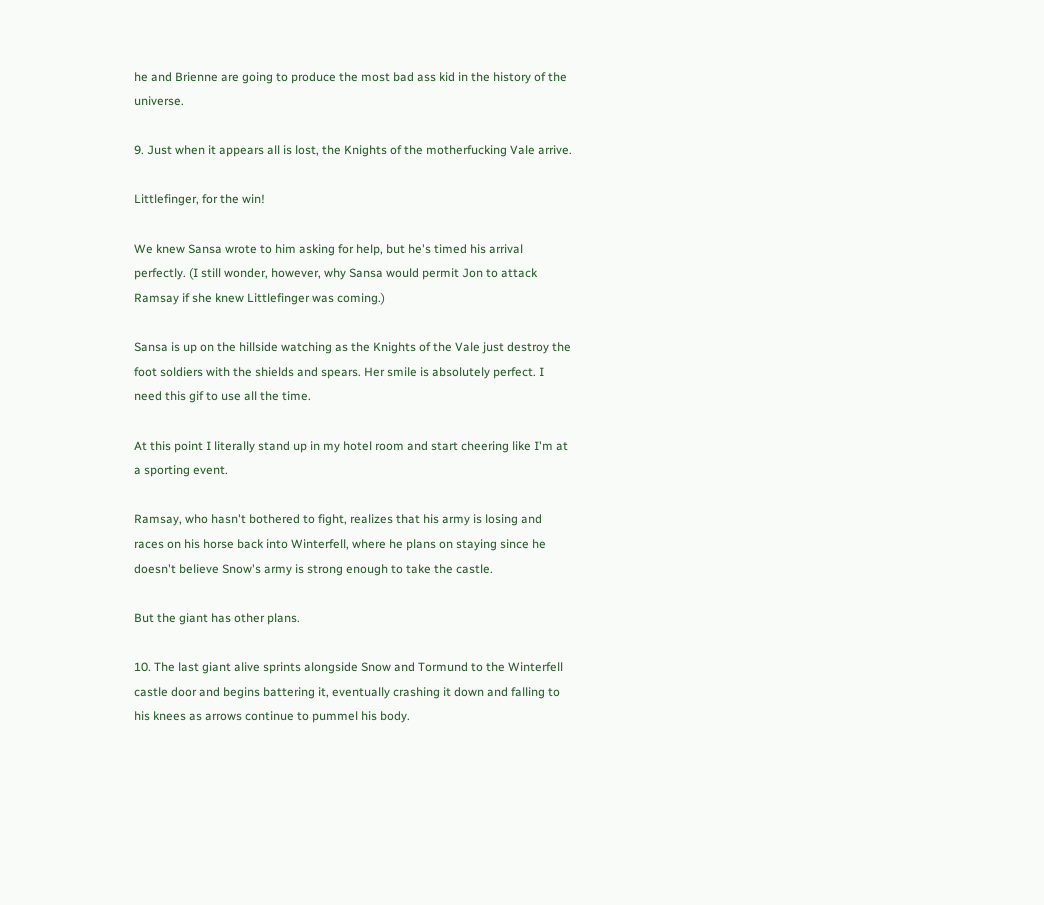he and Brienne are going to produce the most bad ass kid in the history of the universe.

9. Just when it appears all is lost, the Knights of the motherfucking Vale arrive.

Littlefinger, for the win!

We knew Sansa wrote to him asking for help, but he's timed his arrival perfectly. (I still wonder, however, why Sansa would permit Jon to attack Ramsay if she knew Littlefinger was coming.)

Sansa is up on the hillside watching as the Knights of the Vale just destroy the foot soldiers with the shields and spears. Her smile is absolutely perfect. I need this gif to use all the time.

At this point I literally stand up in my hotel room and start cheering like I'm at a sporting event.

Ramsay, who hasn't bothered to fight, realizes that his army is losing and races on his horse back into Winterfell, where he plans on staying since he doesn't believe Snow's army is strong enough to take the castle.

But the giant has other plans.

10. The last giant alive sprints alongside Snow and Tormund to the Winterfell castle door and begins battering it, eventually crashing it down and falling to his knees as arrows continue to pummel his body.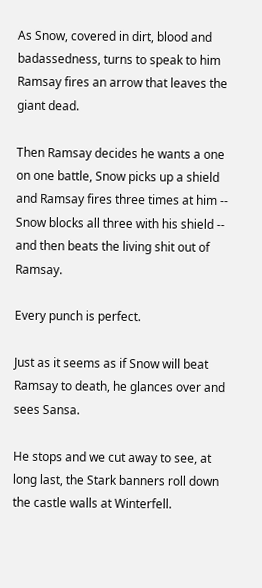As Snow, covered in dirt, blood and badassedness, turns to speak to him Ramsay fires an arrow that leaves the giant dead.

Then Ramsay decides he wants a one on one battle, Snow picks up a shield and Ramsay fires three times at him -- Snow blocks all three with his shield -- and then beats the living shit out of Ramsay.

Every punch is perfect.

Just as it seems as if Snow will beat Ramsay to death, he glances over and sees Sansa.

He stops and we cut away to see, at long last, the Stark banners roll down the castle walls at Winterfell.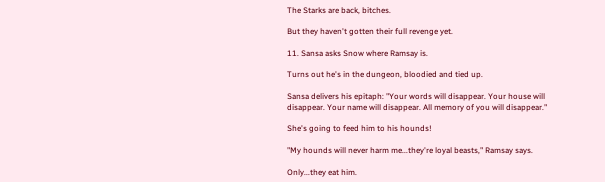The Starks are back, bitches.

But they haven't gotten their full revenge yet.

11. Sansa asks Snow where Ramsay is.

Turns out he's in the dungeon, bloodied and tied up.

Sansa delivers his epitaph: "Your words will disappear. Your house will disappear. Your name will disappear. All memory of you will disappear."

She's going to feed him to his hounds!

"My hounds will never harm me...they're loyal beasts," Ramsay says.

Only...they eat him.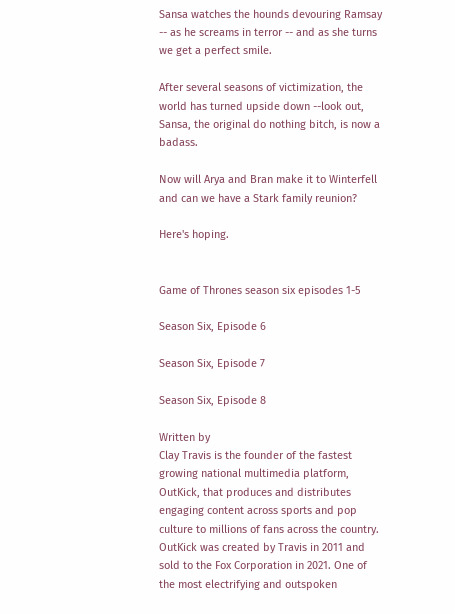Sansa watches the hounds devouring Ramsay -- as he screams in terror -- and as she turns we get a perfect smile.

After several seasons of victimization, the world has turned upside down --look out, Sansa, the original do nothing bitch, is now a badass.

Now will Arya and Bran make it to Winterfell and can we have a Stark family reunion?

Here's hoping.


Game of Thrones season six episodes 1-5

Season Six, Episode 6

Season Six, Episode 7

Season Six, Episode 8

Written by
Clay Travis is the founder of the fastest growing national multimedia platform, OutKick, that produces and distributes engaging content across sports and pop culture to millions of fans across the country. OutKick was created by Travis in 2011 and sold to the Fox Corporation in 2021. One of the most electrifying and outspoken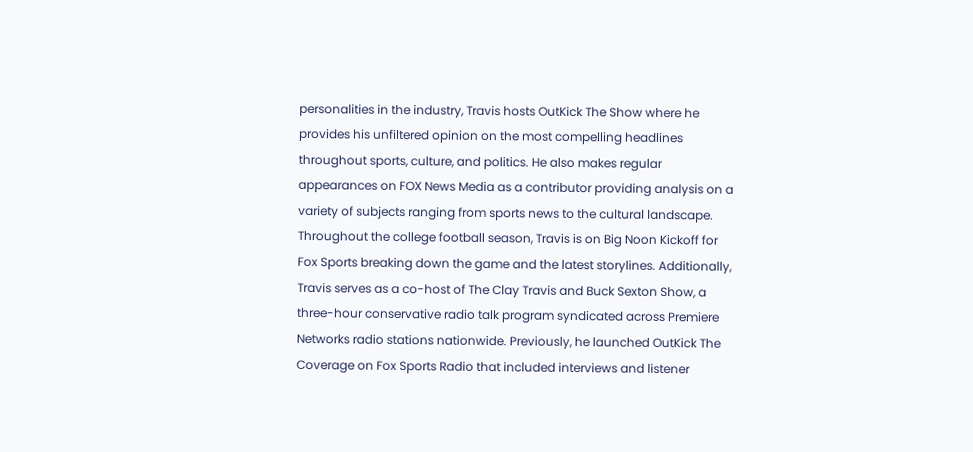personalities in the industry, Travis hosts OutKick The Show where he provides his unfiltered opinion on the most compelling headlines throughout sports, culture, and politics. He also makes regular appearances on FOX News Media as a contributor providing analysis on a variety of subjects ranging from sports news to the cultural landscape. Throughout the college football season, Travis is on Big Noon Kickoff for Fox Sports breaking down the game and the latest storylines. Additionally, Travis serves as a co-host of The Clay Travis and Buck Sexton Show, a three-hour conservative radio talk program syndicated across Premiere Networks radio stations nationwide. Previously, he launched OutKick The Coverage on Fox Sports Radio that included interviews and listener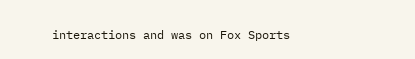interactions and was on Fox Sports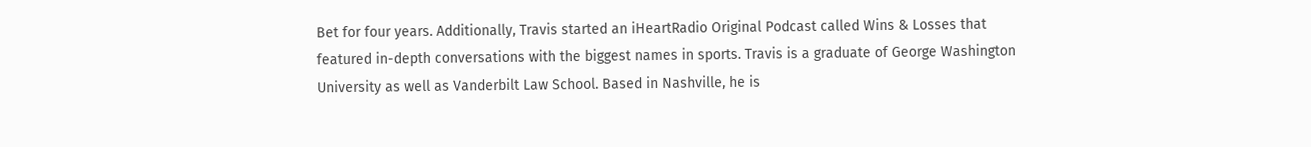Bet for four years. Additionally, Travis started an iHeartRadio Original Podcast called Wins & Losses that featured in-depth conversations with the biggest names in sports. Travis is a graduate of George Washington University as well as Vanderbilt Law School. Based in Nashville, he is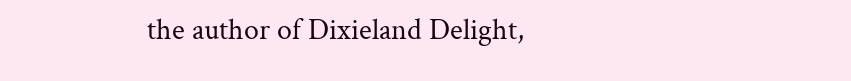the author of Dixieland Delight,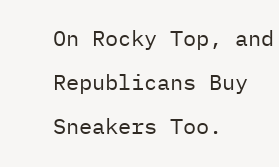On Rocky Top, and Republicans Buy Sneakers Too.